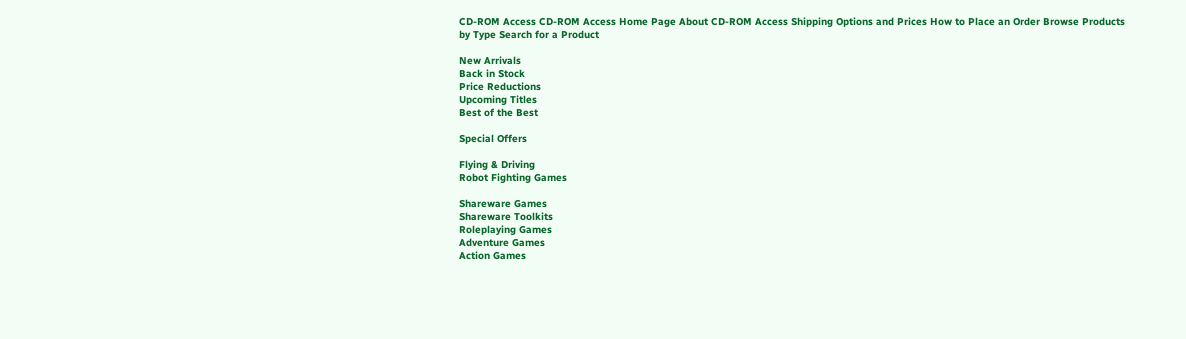CD-ROM Access CD-ROM Access Home Page About CD-ROM Access Shipping Options and Prices How to Place an Order Browse Products by Type Search for a Product

New Arrivals
Back in Stock
Price Reductions
Upcoming Titles
Best of the Best

Special Offers

Flying & Driving
Robot Fighting Games

Shareware Games
Shareware Toolkits
Roleplaying Games
Adventure Games
Action Games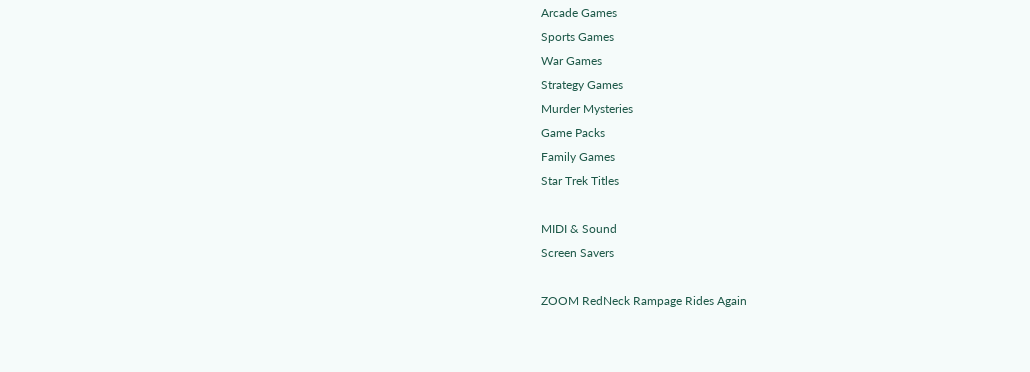Arcade Games
Sports Games
War Games
Strategy Games
Murder Mysteries
Game Packs
Family Games
Star Trek Titles

MIDI & Sound
Screen Savers

ZOOM RedNeck Rampage Rides Again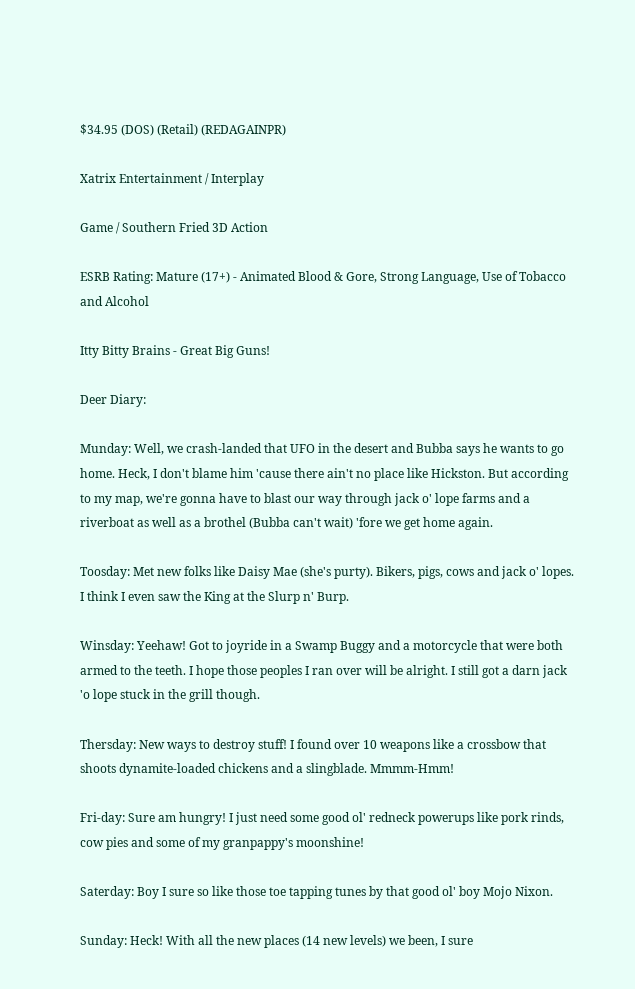$34.95 (DOS) (Retail) (REDAGAINPR)

Xatrix Entertainment / Interplay

Game / Southern Fried 3D Action

ESRB Rating: Mature (17+) - Animated Blood & Gore, Strong Language, Use of Tobacco and Alcohol

Itty Bitty Brains - Great Big Guns!

Deer Diary:

Munday: Well, we crash-landed that UFO in the desert and Bubba says he wants to go home. Heck, I don't blame him 'cause there ain't no place like Hickston. But according to my map, we're gonna have to blast our way through jack o' lope farms and a riverboat as well as a brothel (Bubba can't wait) 'fore we get home again.

Toosday: Met new folks like Daisy Mae (she's purty). Bikers, pigs, cows and jack o' lopes. I think I even saw the King at the Slurp n' Burp.

Winsday: Yeehaw! Got to joyride in a Swamp Buggy and a motorcycle that were both armed to the teeth. I hope those peoples I ran over will be alright. I still got a darn jack 'o lope stuck in the grill though.

Thersday: New ways to destroy stuff! I found over 10 weapons like a crossbow that shoots dynamite-loaded chickens and a slingblade. Mmmm-Hmm!

Fri-day: Sure am hungry! I just need some good ol' redneck powerups like pork rinds, cow pies and some of my granpappy's moonshine!

Saterday: Boy I sure so like those toe tapping tunes by that good ol' boy Mojo Nixon.

Sunday: Heck! With all the new places (14 new levels) we been, I sure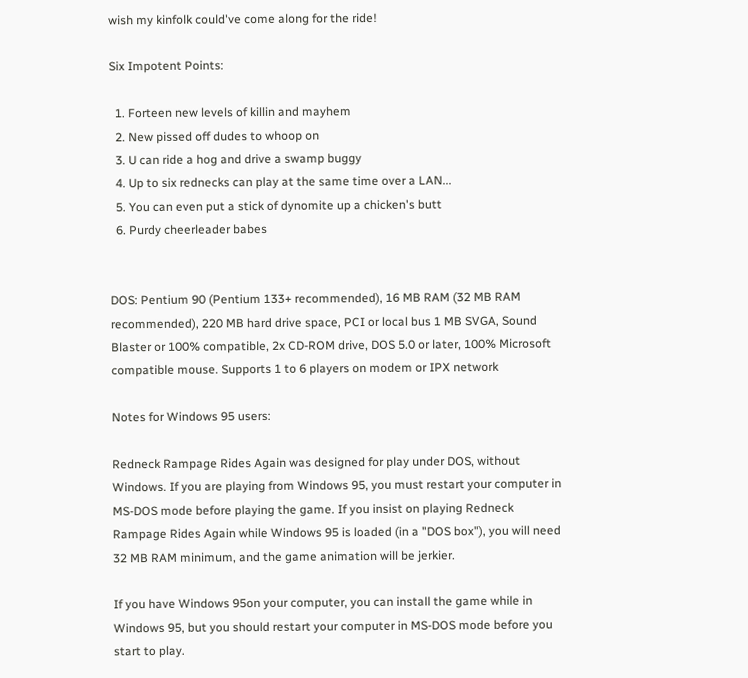wish my kinfolk could've come along for the ride!

Six Impotent Points:

  1. Forteen new levels of killin and mayhem
  2. New pissed off dudes to whoop on
  3. U can ride a hog and drive a swamp buggy
  4. Up to six rednecks can play at the same time over a LAN...
  5. You can even put a stick of dynomite up a chicken's butt
  6. Purdy cheerleader babes


DOS: Pentium 90 (Pentium 133+ recommended), 16 MB RAM (32 MB RAM recommended), 220 MB hard drive space, PCI or local bus 1 MB SVGA, Sound Blaster or 100% compatible, 2x CD-ROM drive, DOS 5.0 or later, 100% Microsoft compatible mouse. Supports 1 to 6 players on modem or IPX network

Notes for Windows 95 users:

Redneck Rampage Rides Again was designed for play under DOS, without Windows. If you are playing from Windows 95, you must restart your computer in MS-DOS mode before playing the game. If you insist on playing Redneck Rampage Rides Again while Windows 95 is loaded (in a "DOS box"), you will need 32 MB RAM minimum, and the game animation will be jerkier.

If you have Windows 95on your computer, you can install the game while in Windows 95, but you should restart your computer in MS-DOS mode before you start to play.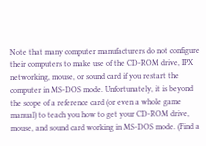Note that many computer manufacturers do not configure their computers to make use of the CD-ROM drive, IPX networking, mouse, or sound card if you restart the computer in MS-DOS mode. Unfortunately, it is beyond the scope of a reference card (or even a whole game manual) to teach you how to get your CD-ROM drive, mouse, and sound card working in MS-DOS mode. (Find a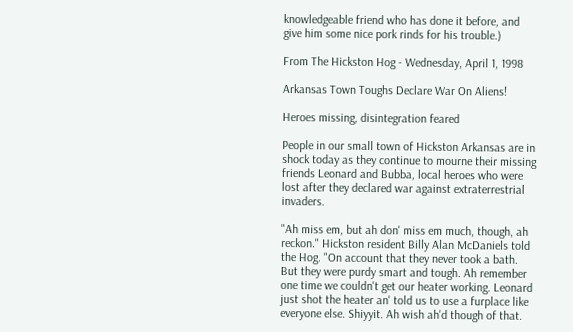knowledgeable friend who has done it before, and give him some nice pork rinds for his trouble.)

From The Hickston Hog - Wednesday, April 1, 1998

Arkansas Town Toughs Declare War On Aliens!

Heroes missing, disintegration feared

People in our small town of Hickston Arkansas are in shock today as they continue to mourne their missing friends Leonard and Bubba, local heroes who were lost after they declared war against extraterrestrial invaders.

"Ah miss em, but ah don' miss em much, though, ah reckon." Hickston resident Billy Alan McDaniels told the Hog. "On account that they never took a bath. But they were purdy smart and tough. Ah remember one time we couldn't get our heater working. Leonard just shot the heater an' told us to use a furplace like everyone else. Shiyyit. Ah wish ah'd though of that.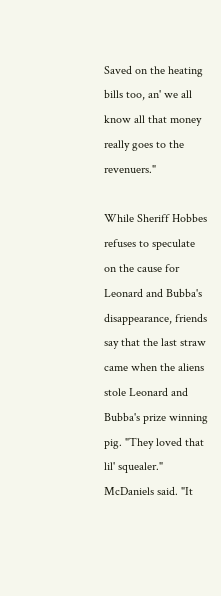Saved on the heating bills too, an' we all know all that money really goes to the revenuers."

While Sheriff Hobbes refuses to speculate on the cause for Leonard and Bubba's disappearance, friends say that the last straw came when the aliens stole Leonard and Bubba's prize winning pig. "They loved that lil' squealer." McDaniels said. "It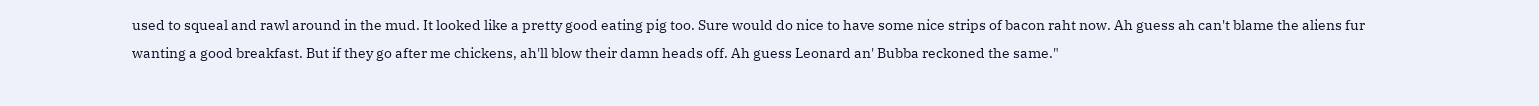used to squeal and rawl around in the mud. It looked like a pretty good eating pig too. Sure would do nice to have some nice strips of bacon raht now. Ah guess ah can't blame the aliens fur wanting a good breakfast. But if they go after me chickens, ah'll blow their damn heads off. Ah guess Leonard an' Bubba reckoned the same."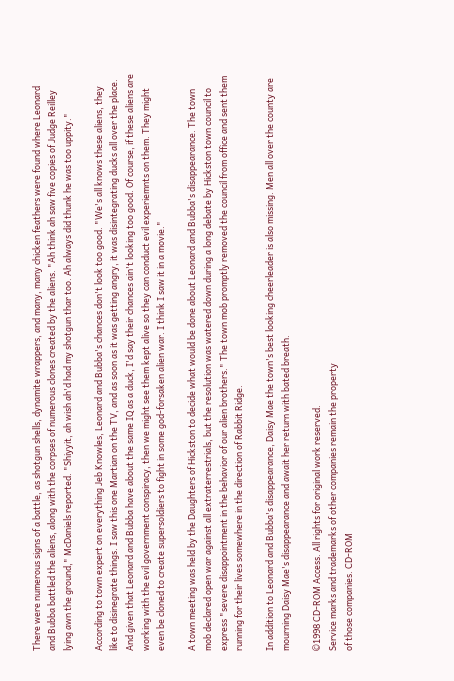There were numerous signs of a battle, as shotgun shells, dynamite wrappers, and many, many chicken feathers were found where Leonard and Bubba battled the aliens, along with the corpses of numerous clones created by the aliens. "Ah think ah saw five copies of Judge Reilley lying awn the ground," McDaniels reported. "Shiyyit, ah wish ah'd had my shotgun thar too. Ah always did thunk he was too uppity."

According to town expert on everything Jeb Knowles, Leonard and Bubba's chances don't look too good. "We's all knows these aliens, they like to disinegrate things. I saw this one Martian on the TV, and as soon as it was getting angry, it was disintegrating ducks all over the place. And given that Leonard and Bubba have about the same IQ as a duck, I'd say their chances ain't looking too good. Of course, if these aliens are working with the evil government conspiracy, then we might see them kept alive so they can conduct evil experiemnts on them. They might even be cloned to create supersoldiers to fight in some god-forsaken alien war. I think I saw it in a movie."

A town meeting was held by the Daughters of Hickston to decide what would be done about Leonard and Bubba's disappearance. The town mob declared open war against all extraterrestrials, but the resolution was watered down during a long debate by Hickston town council to express "severe disappointment in the behavior of our alien brothers." The town mob promptly removed the council from office and sent them running for their lives somewhere in the direction of Rabbit Ridge.

In addition to Leonard and Bubba's disappearance, Daisy Mae the town's best looking cheerleader is also missing. Men all over the county are mourning Daisy Mae's disappearance and await her return with bated breath.

©1998 CD-ROM Access. All rights for original work reserved.
Service marks and trademarks of other companies remain the property
of those companies. CD-ROM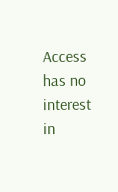Access has no interest in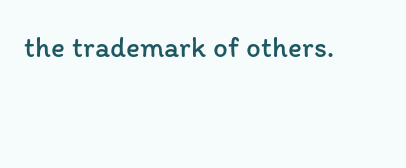the trademark of others.